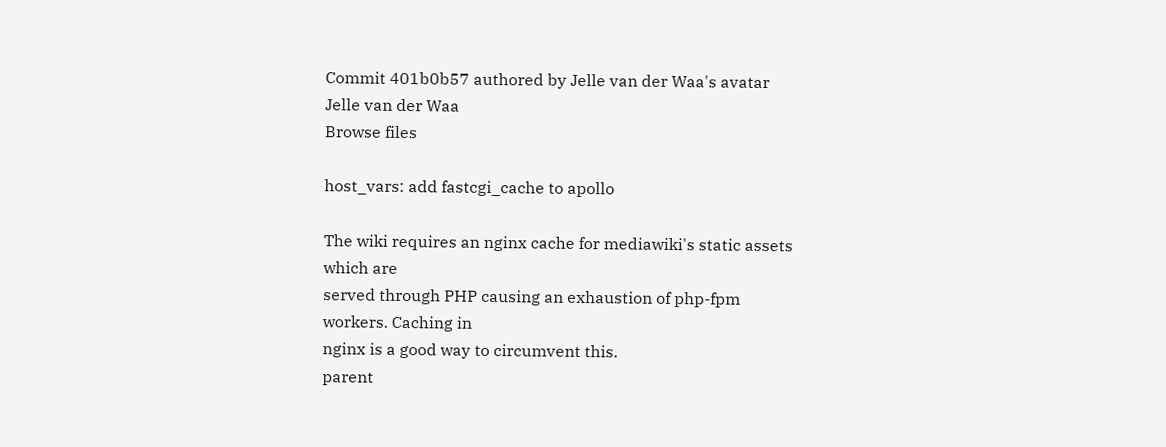Commit 401b0b57 authored by Jelle van der Waa's avatar Jelle van der Waa
Browse files

host_vars: add fastcgi_cache to apollo

The wiki requires an nginx cache for mediawiki's static assets which are
served through PHP causing an exhaustion of php-fpm workers. Caching in
nginx is a good way to circumvent this.
parent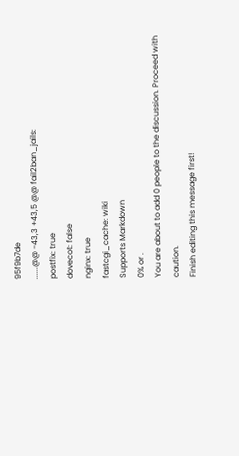95f9b7de
......@@ -43,3 +43,5 @@ fail2ban_jails:
postfix: true
dovecot: false
nginx: true
fastcgi_cache: wiki
Supports Markdown
0% or .
You are about to add 0 people to the discussion. Proceed with caution.
Finish editing this message first!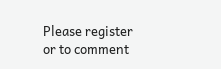Please register or to comment